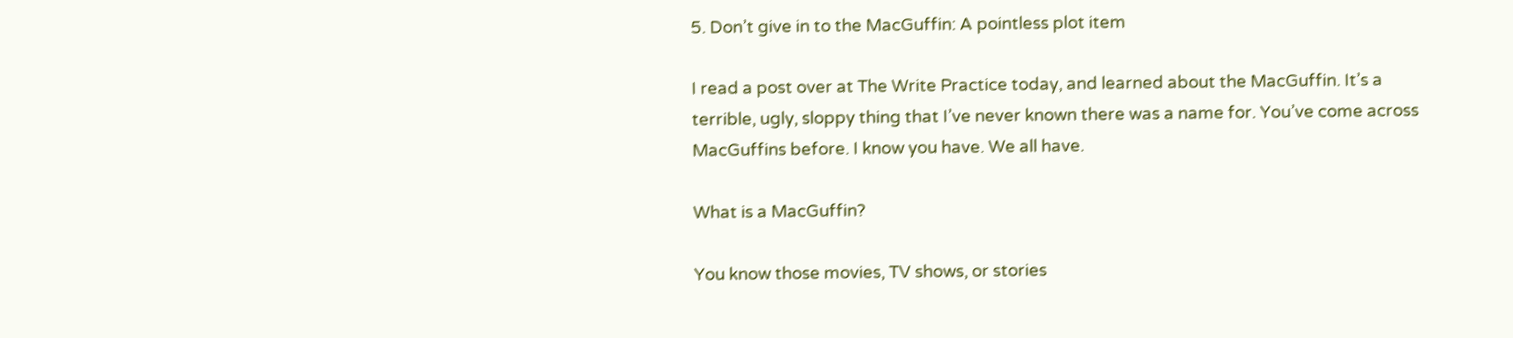5. Don’t give in to the MacGuffin: A pointless plot item

I read a post over at The Write Practice today, and learned about the MacGuffin. It’s a terrible, ugly, sloppy thing that I’ve never known there was a name for. You’ve come across MacGuffins before. I know you have. We all have.

What is a MacGuffin?

You know those movies, TV shows, or stories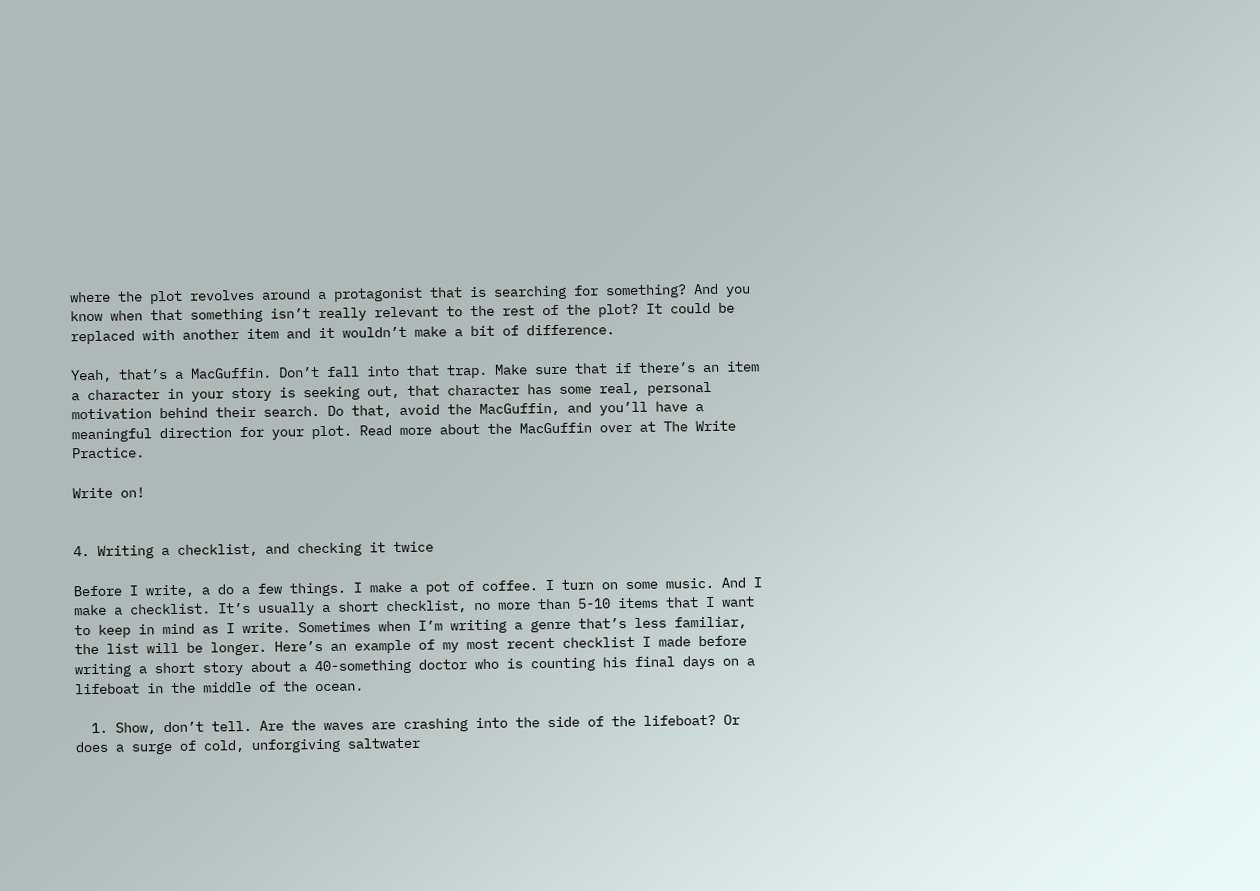where the plot revolves around a protagonist that is searching for something? And you know when that something isn’t really relevant to the rest of the plot? It could be replaced with another item and it wouldn’t make a bit of difference.

Yeah, that’s a MacGuffin. Don’t fall into that trap. Make sure that if there’s an item a character in your story is seeking out, that character has some real, personal motivation behind their search. Do that, avoid the MacGuffin, and you’ll have a meaningful direction for your plot. Read more about the MacGuffin over at The Write Practice.

Write on!


4. Writing a checklist, and checking it twice

Before I write, a do a few things. I make a pot of coffee. I turn on some music. And I make a checklist. It’s usually a short checklist, no more than 5-10 items that I want to keep in mind as I write. Sometimes when I’m writing a genre that’s less familiar, the list will be longer. Here’s an example of my most recent checklist I made before writing a short story about a 40-something doctor who is counting his final days on a lifeboat in the middle of the ocean.

  1. Show, don’t tell. Are the waves are crashing into the side of the lifeboat? Or does a surge of cold, unforgiving saltwater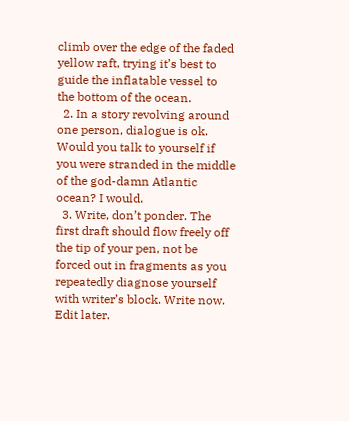climb over the edge of the faded yellow raft, trying it’s best to guide the inflatable vessel to the bottom of the ocean.
  2. In a story revolving around one person, dialogue is ok. Would you talk to yourself if you were stranded in the middle of the god-damn Atlantic ocean? I would.
  3. Write, don’t ponder. The first draft should flow freely off the tip of your pen, not be forced out in fragments as you repeatedly diagnose yourself with writer’s block. Write now. Edit later.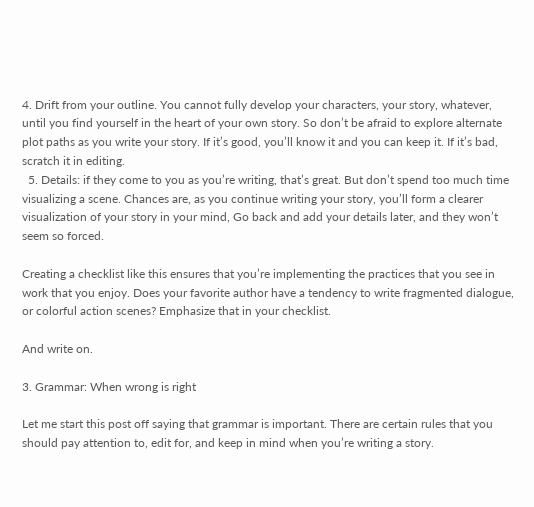4. Drift from your outline. You cannot fully develop your characters, your story, whatever, until you find yourself in the heart of your own story. So don’t be afraid to explore alternate plot paths as you write your story. If it’s good, you’ll know it and you can keep it. If it’s bad, scratch it in editing.
  5. Details: if they come to you as you’re writing, that’s great. But don’t spend too much time visualizing a scene. Chances are, as you continue writing your story, you’ll form a clearer visualization of your story in your mind, Go back and add your details later, and they won’t seem so forced.

Creating a checklist like this ensures that you’re implementing the practices that you see in work that you enjoy. Does your favorite author have a tendency to write fragmented dialogue, or colorful action scenes? Emphasize that in your checklist.

And write on.

3. Grammar: When wrong is right

Let me start this post off saying that grammar is important. There are certain rules that you should pay attention to, edit for, and keep in mind when you’re writing a story.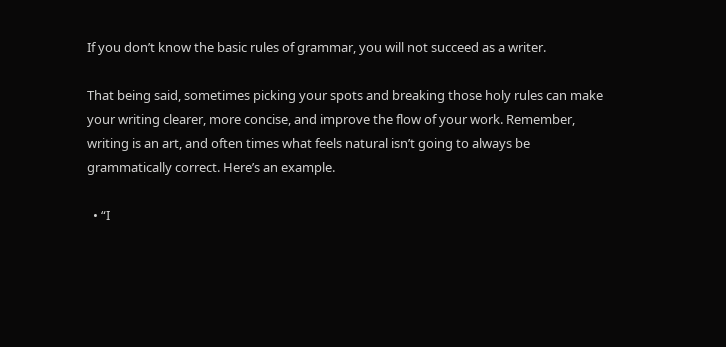If you don’t know the basic rules of grammar, you will not succeed as a writer.

That being said, sometimes picking your spots and breaking those holy rules can make your writing clearer, more concise, and improve the flow of your work. Remember, writing is an art, and often times what feels natural isn’t going to always be grammatically correct. Here’s an example.

  • “I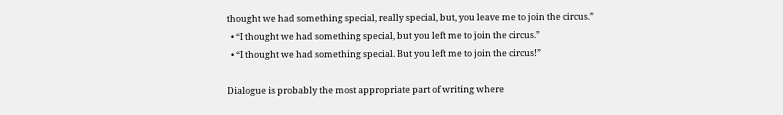thought we had something special, really special, but, you leave me to join the circus.”
  • “I thought we had something special, but you left me to join the circus.”
  • “I thought we had something special. But you left me to join the circus!”

Dialogue is probably the most appropriate part of writing where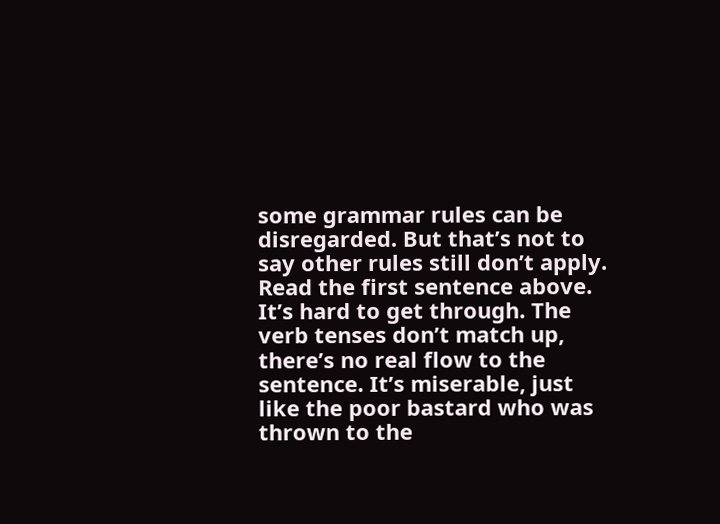some grammar rules can be disregarded. But that’s not to say other rules still don’t apply. Read the first sentence above. It’s hard to get through. The verb tenses don’t match up, there’s no real flow to the sentence. It’s miserable, just like the poor bastard who was thrown to the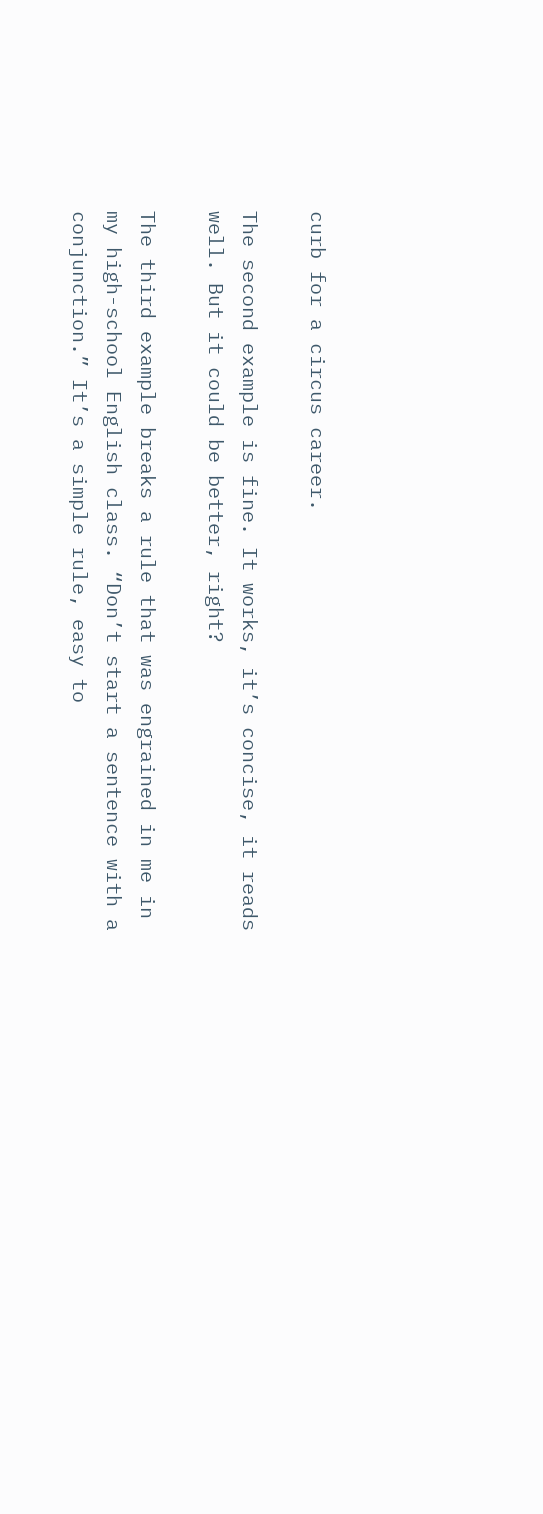curb for a circus career.

The second example is fine. It works, it’s concise, it reads well. But it could be better, right?

The third example breaks a rule that was engrained in me in my high-school English class. “Don’t start a sentence with a conjunction.” It’s a simple rule, easy to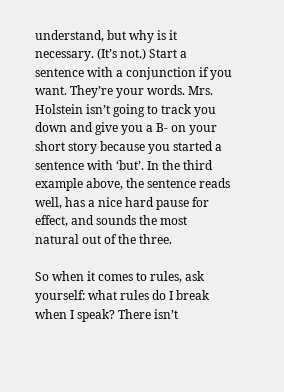understand, but why is it necessary. (It’s not.) Start a sentence with a conjunction if you want. They’re your words. Mrs. Holstein isn’t going to track you down and give you a B- on your short story because you started a sentence with ‘but’. In the third example above, the sentence reads well, has a nice hard pause for effect, and sounds the most natural out of the three.

So when it comes to rules, ask yourself: what rules do I break when I speak? There isn’t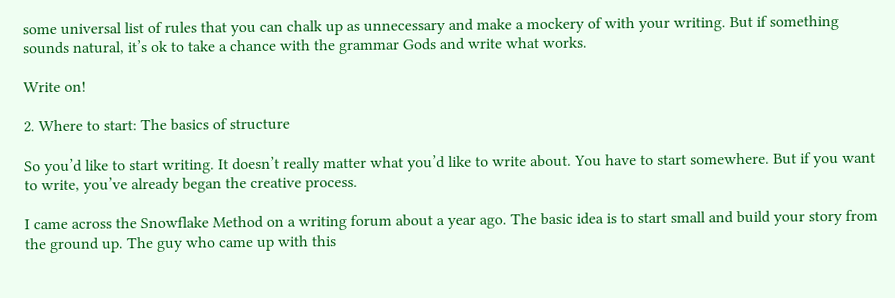some universal list of rules that you can chalk up as unnecessary and make a mockery of with your writing. But if something sounds natural, it’s ok to take a chance with the grammar Gods and write what works.

Write on!

2. Where to start: The basics of structure

So you’d like to start writing. It doesn’t really matter what you’d like to write about. You have to start somewhere. But if you want to write, you’ve already began the creative process.

I came across the Snowflake Method on a writing forum about a year ago. The basic idea is to start small and build your story from the ground up. The guy who came up with this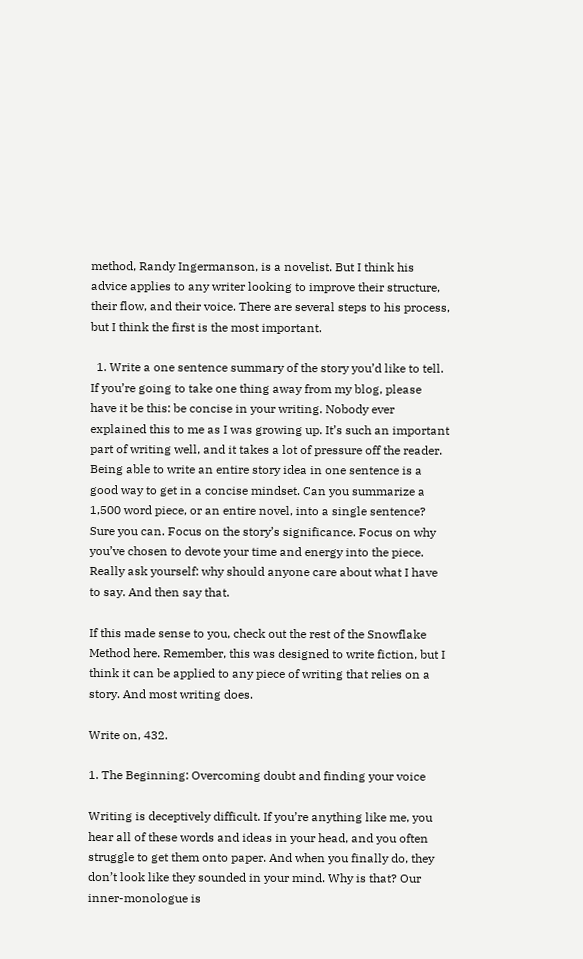method, Randy Ingermanson, is a novelist. But I think his advice applies to any writer looking to improve their structure, their flow, and their voice. There are several steps to his process, but I think the first is the most important.

  1. Write a one sentence summary of the story you’d like to tell. If you’re going to take one thing away from my blog, please have it be this: be concise in your writing. Nobody ever explained this to me as I was growing up. It’s such an important part of writing well, and it takes a lot of pressure off the reader. Being able to write an entire story idea in one sentence is a good way to get in a concise mindset. Can you summarize a 1,500 word piece, or an entire novel, into a single sentence? Sure you can. Focus on the story’s significance. Focus on why you’ve chosen to devote your time and energy into the piece. Really ask yourself: why should anyone care about what I have to say. And then say that.

If this made sense to you, check out the rest of the Snowflake Method here. Remember, this was designed to write fiction, but I think it can be applied to any piece of writing that relies on a story. And most writing does.

Write on, 432.

1. The Beginning: Overcoming doubt and finding your voice

Writing is deceptively difficult. If you’re anything like me, you hear all of these words and ideas in your head, and you often struggle to get them onto paper. And when you finally do, they don’t look like they sounded in your mind. Why is that? Our inner-monologue is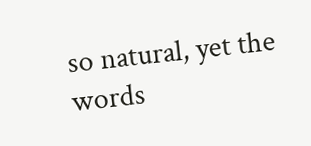so natural, yet the words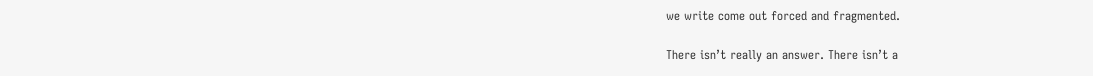we write come out forced and fragmented.

There isn’t really an answer. There isn’t a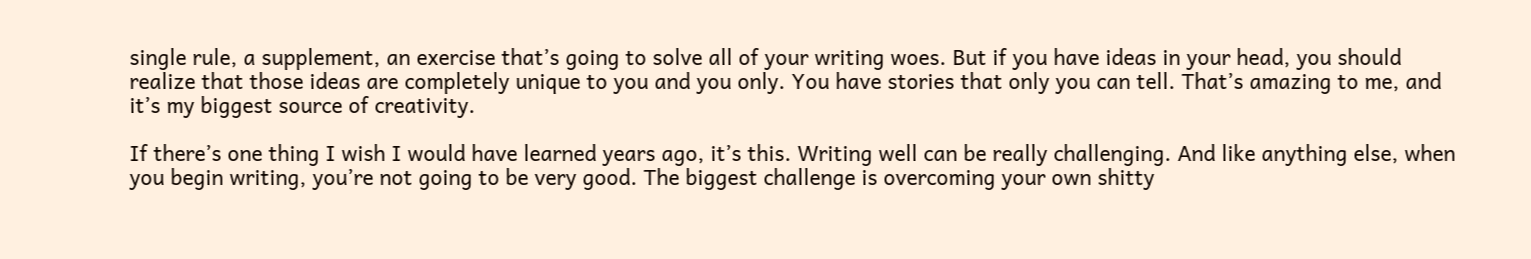single rule, a supplement, an exercise that’s going to solve all of your writing woes. But if you have ideas in your head, you should realize that those ideas are completely unique to you and you only. You have stories that only you can tell. That’s amazing to me, and it’s my biggest source of creativity.

If there’s one thing I wish I would have learned years ago, it’s this. Writing well can be really challenging. And like anything else, when you begin writing, you’re not going to be very good. The biggest challenge is overcoming your own shitty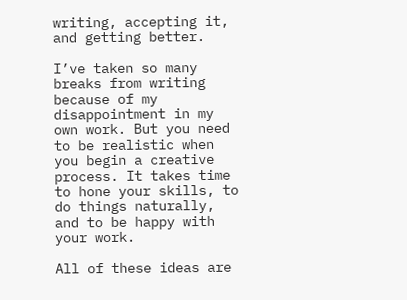writing, accepting it, and getting better.

I’ve taken so many breaks from writing because of my disappointment in my own work. But you need to be realistic when you begin a creative process. It takes time to hone your skills, to do things naturally, and to be happy with your work.

All of these ideas are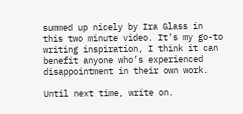summed up nicely by Ira Glass in this two minute video. It’s my go-to writing inspiration, I think it can benefit anyone who’s experienced disappointment in their own work.

Until next time, write on.